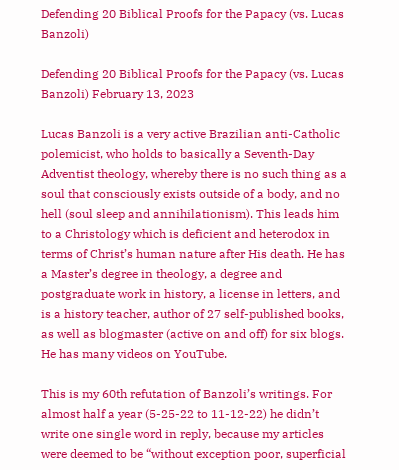Defending 20 Biblical Proofs for the Papacy (vs. Lucas Banzoli)

Defending 20 Biblical Proofs for the Papacy (vs. Lucas Banzoli) February 13, 2023

Lucas Banzoli is a very active Brazilian anti-Catholic polemicist, who holds to basically a Seventh-Day Adventist theology, whereby there is no such thing as a soul that consciously exists outside of a body, and no hell (soul sleep and annihilationism). This leads him to a Christology which is deficient and heterodox in terms of Christ’s human nature after His death. He has a Master’s degree in theology, a degree and postgraduate work in history, a license in letters, and is a history teacher, author of 27 self-published books, as well as blogmaster (active on and off) for six blogs. He has many videos on YouTube.

This is my 60th refutation of Banzoli’s writings. For almost half a year (5-25-22 to 11-12-22) he didn’t write one single word in reply, because my articles were deemed to be “without exception poor, superficial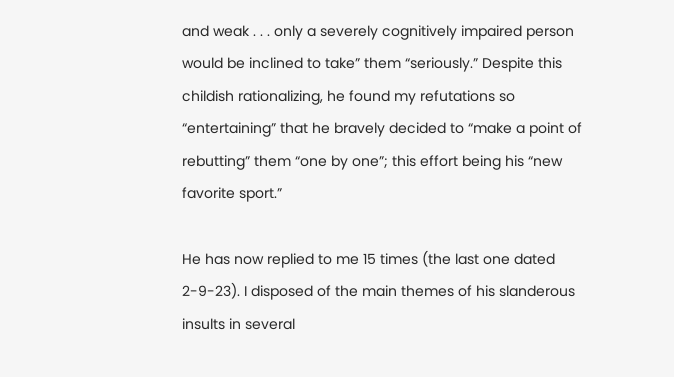and weak . . . only a severely cognitively impaired person would be inclined to take” them “seriously.” Despite this childish rationalizing, he found my refutations so “entertaining” that he bravely decided to “make a point of rebutting” them “one by one”; this effort being his “new favorite sport.”

He has now replied to me 15 times (the last one dated 2-9-23). I disposed of the main themes of his slanderous insults in several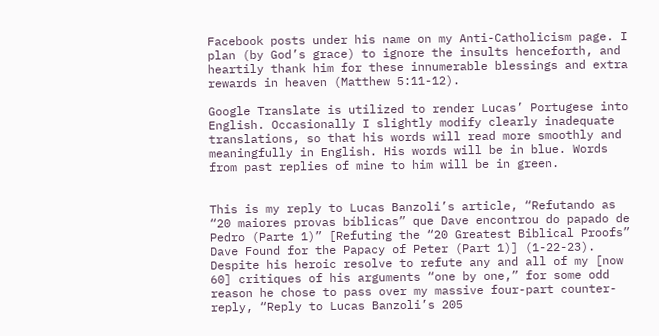Facebook posts under his name on my Anti-Catholicism page. I plan (by God’s grace) to ignore the insults henceforth, and heartily thank him for these innumerable blessings and extra rewards in heaven (Matthew 5:11-12).

Google Translate is utilized to render Lucas’ Portugese into English. Occasionally I slightly modify clearly inadequate translations, so that his words will read more smoothly and meaningfully in English. His words will be in blue. Words from past replies of mine to him will be in green.


This is my reply to Lucas Banzoli’s article, “Refutando as “20 maiores provas bíblicas” que Dave encontrou do papado de Pedro (Parte 1)” [Refuting the “20 Greatest Biblical Proofs” Dave Found for the Papacy of Peter (Part 1)] (1-22-23). Despite his heroic resolve to refute any and all of my [now 60] critiques of his arguments “one by one,” for some odd reason he chose to pass over my massive four-part counter-reply, “Reply to Lucas Banzoli’s 205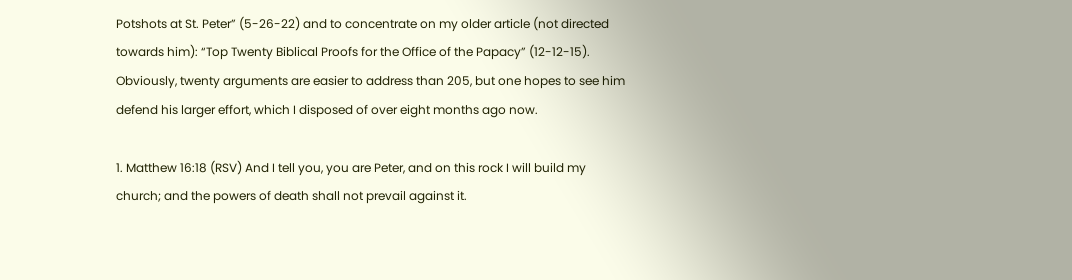Potshots at St. Peter” (5-26-22) and to concentrate on my older article (not directed towards him): “Top Twenty Biblical Proofs for the Office of the Papacy” (12-12-15). Obviously, twenty arguments are easier to address than 205, but one hopes to see him defend his larger effort, which I disposed of over eight months ago now.

1. Matthew 16:18 (RSV) And I tell you, you are Peter, and on this rock I will build my church; and the powers of death shall not prevail against it.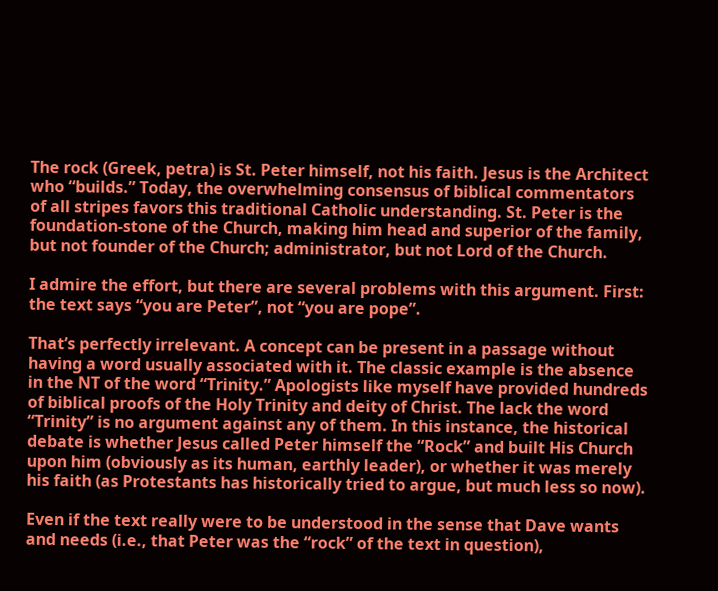The rock (Greek, petra) is St. Peter himself, not his faith. Jesus is the Architect who “builds.” Today, the overwhelming consensus of biblical commentators of all stripes favors this traditional Catholic understanding. St. Peter is the foundation-stone of the Church, making him head and superior of the family, but not founder of the Church; administrator, but not Lord of the Church.

I admire the effort, but there are several problems with this argument. First: the text says “you are Peter”, not “you are pope”.

That’s perfectly irrelevant. A concept can be present in a passage without having a word usually associated with it. The classic example is the absence in the NT of the word “Trinity.” Apologists like myself have provided hundreds of biblical proofs of the Holy Trinity and deity of Christ. The lack the word “Trinity” is no argument against any of them. In this instance, the historical debate is whether Jesus called Peter himself the “Rock” and built His Church upon him (obviously as its human, earthly leader), or whether it was merely his faith (as Protestants has historically tried to argue, but much less so now).

Even if the text really were to be understood in the sense that Dave wants and needs (i.e., that Peter was the “rock” of the text in question),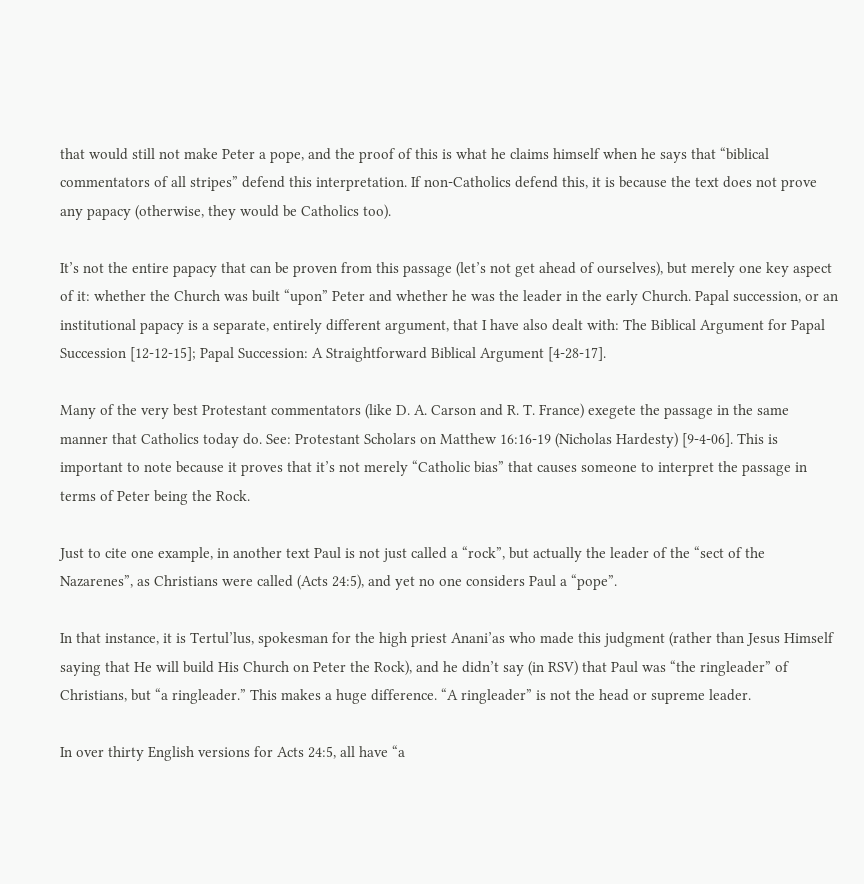that would still not make Peter a pope, and the proof of this is what he claims himself when he says that “biblical commentators of all stripes” defend this interpretation. If non-Catholics defend this, it is because the text does not prove any papacy (otherwise, they would be Catholics too).

It’s not the entire papacy that can be proven from this passage (let’s not get ahead of ourselves), but merely one key aspect of it: whether the Church was built “upon” Peter and whether he was the leader in the early Church. Papal succession, or an institutional papacy is a separate, entirely different argument, that I have also dealt with: The Biblical Argument for Papal Succession [12-12-15]; Papal Succession: A Straightforward Biblical Argument [4-28-17].

Many of the very best Protestant commentators (like D. A. Carson and R. T. France) exegete the passage in the same manner that Catholics today do. See: Protestant Scholars on Matthew 16:16-19 (Nicholas Hardesty) [9-4-06]. This is important to note because it proves that it’s not merely “Catholic bias” that causes someone to interpret the passage in terms of Peter being the Rock.

Just to cite one example, in another text Paul is not just called a “rock”, but actually the leader of the “sect of the Nazarenes”, as Christians were called (Acts 24:5), and yet no one considers Paul a “pope”.

In that instance, it is Tertul’lus, spokesman for the high priest Anani’as who made this judgment (rather than Jesus Himself saying that He will build His Church on Peter the Rock), and he didn’t say (in RSV) that Paul was “the ringleader” of Christians, but “a ringleader.” This makes a huge difference. “A ringleader” is not the head or supreme leader.

In over thirty English versions for Acts 24:5, all have “a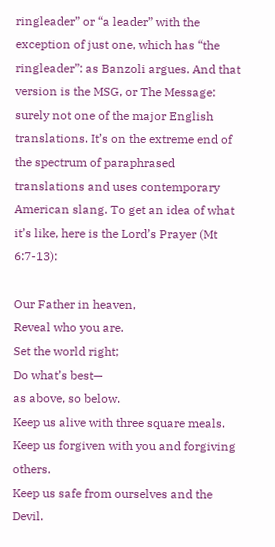ringleader” or “a leader” with the exception of just one, which has “the ringleader”: as Banzoli argues. And that version is the MSG, or The Message: surely not one of the major English translations. It’s on the extreme end of the spectrum of paraphrased translations and uses contemporary American slang. To get an idea of what it’s like, here is the Lord’s Prayer (Mt 6:7-13):

Our Father in heaven,
Reveal who you are.
Set the world right;
Do what’s best—
as above, so below.
Keep us alive with three square meals.
Keep us forgiven with you and forgiving others.
Keep us safe from ourselves and the Devil.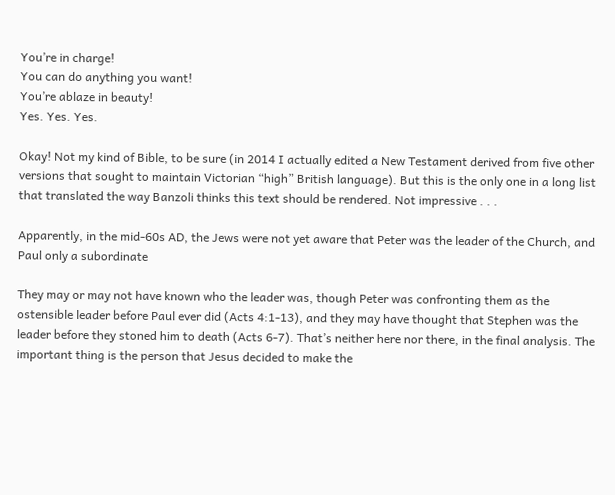You’re in charge!
You can do anything you want!
You’re ablaze in beauty!
Yes. Yes. Yes.

Okay! Not my kind of Bible, to be sure (in 2014 I actually edited a New Testament derived from five other versions that sought to maintain Victorian “high” British language). But this is the only one in a long list that translated the way Banzoli thinks this text should be rendered. Not impressive . . .

Apparently, in the mid-60s AD, the Jews were not yet aware that Peter was the leader of the Church, and Paul only a subordinate

They may or may not have known who the leader was, though Peter was confronting them as the ostensible leader before Paul ever did (Acts 4:1-13), and they may have thought that Stephen was the leader before they stoned him to death (Acts 6-7). That’s neither here nor there, in the final analysis. The important thing is the person that Jesus decided to make the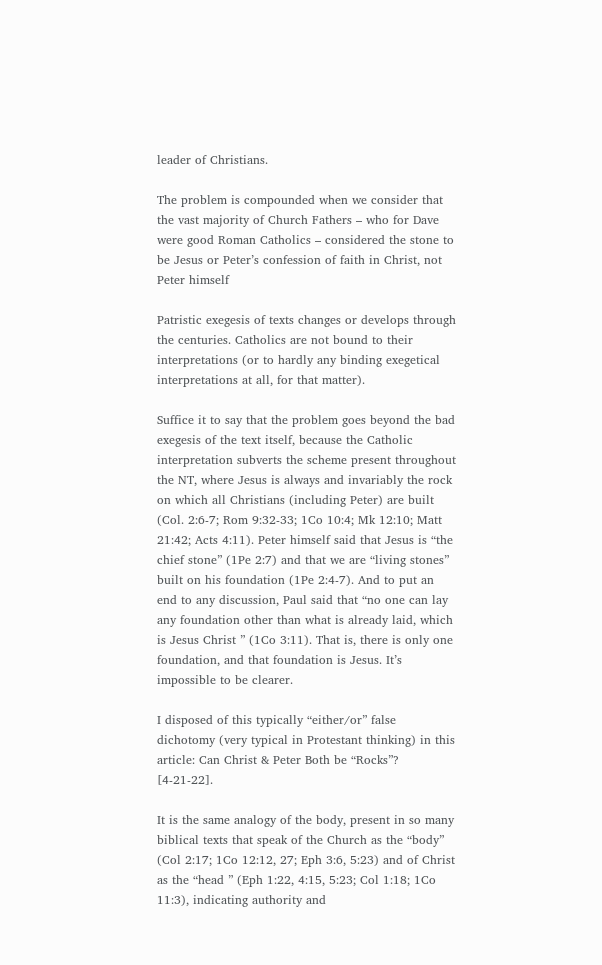leader of Christians.

The problem is compounded when we consider that the vast majority of Church Fathers – who for Dave were good Roman Catholics – considered the stone to be Jesus or Peter’s confession of faith in Christ, not Peter himself

Patristic exegesis of texts changes or develops through the centuries. Catholics are not bound to their interpretations (or to hardly any binding exegetical interpretations at all, for that matter).

Suffice it to say that the problem goes beyond the bad exegesis of the text itself, because the Catholic interpretation subverts the scheme present throughout the NT, where Jesus is always and invariably the rock on which all Christians (including Peter) are built (Col. 2:6-7; Rom 9:32-33; 1Co 10:4; Mk 12:10; Matt 21:42; Acts 4:11). Peter himself said that Jesus is “the chief stone” (1Pe 2:7) and that we are “living stones” built on his foundation (1Pe 2:4-7). And to put an end to any discussion, Paul said that “no one can lay any foundation other than what is already laid, which is Jesus Christ ” (1Co 3:11). That is, there is only one foundation, and that foundation is Jesus. It’s impossible to be clearer.

I disposed of this typically “either/or” false dichotomy (very typical in Protestant thinking) in this article: Can Christ & Peter Both be “Rocks”? [4-21-22].

It is the same analogy of the body, present in so many biblical texts that speak of the Church as the “body” (Col 2:17; 1Co 12:12, 27; Eph 3:6, 5:23) and of Christ as the “head ” (Eph 1:22, 4:15, 5:23; Col 1:18; 1Co 11:3), indicating authority and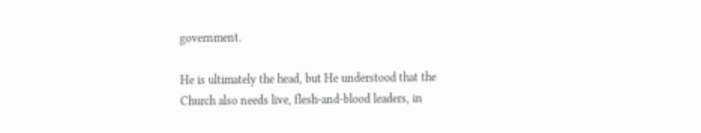government.

He is ultimately the head, but He understood that the Church also needs live, flesh-and-blood leaders, in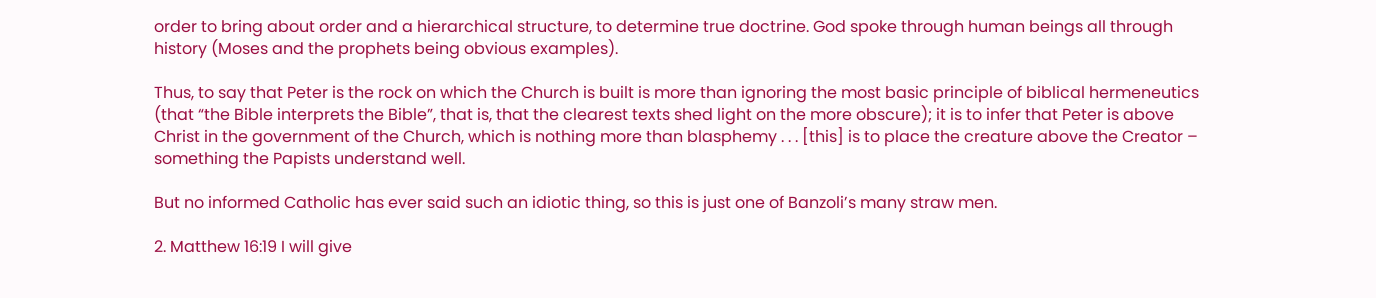order to bring about order and a hierarchical structure, to determine true doctrine. God spoke through human beings all through history (Moses and the prophets being obvious examples).

Thus, to say that Peter is the rock on which the Church is built is more than ignoring the most basic principle of biblical hermeneutics (that “the Bible interprets the Bible”, that is, that the clearest texts shed light on the more obscure); it is to infer that Peter is above Christ in the government of the Church, which is nothing more than blasphemy . . . [this] is to place the creature above the Creator – something the Papists understand well.

But no informed Catholic has ever said such an idiotic thing, so this is just one of Banzoli’s many straw men.

2. Matthew 16:19 I will give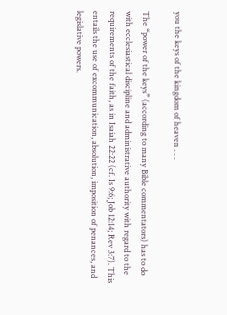you the keys of the kingdom of heaven . . .

The “power of the keys” (according to many Bible commentators) has to do with ecclesiastical discipline and administrative authority with regard to the requirements of the faith, as in Isaiah 22:22 (cf. Is 9:6; Job 12:14; Rev 3:7). This entails the use of excommunication, absolution, imposition of penances, and legislative powers.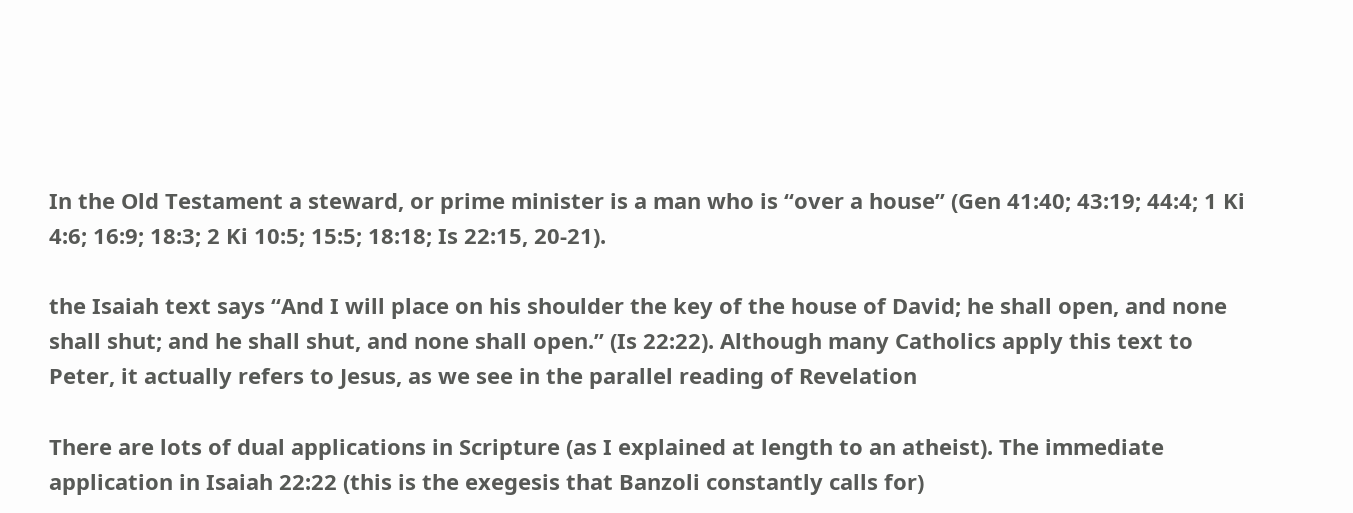In the Old Testament a steward, or prime minister is a man who is “over a house” (Gen 41:40; 43:19; 44:4; 1 Ki 4:6; 16:9; 18:3; 2 Ki 10:5; 15:5; 18:18; Is 22:15, 20-21).

the Isaiah text says “And I will place on his shoulder the key of the house of David; he shall open, and none shall shut; and he shall shut, and none shall open.” (Is 22:22). Although many Catholics apply this text to Peter, it actually refers to Jesus, as we see in the parallel reading of Revelation

There are lots of dual applications in Scripture (as I explained at length to an atheist). The immediate application in Isaiah 22:22 (this is the exegesis that Banzoli constantly calls for)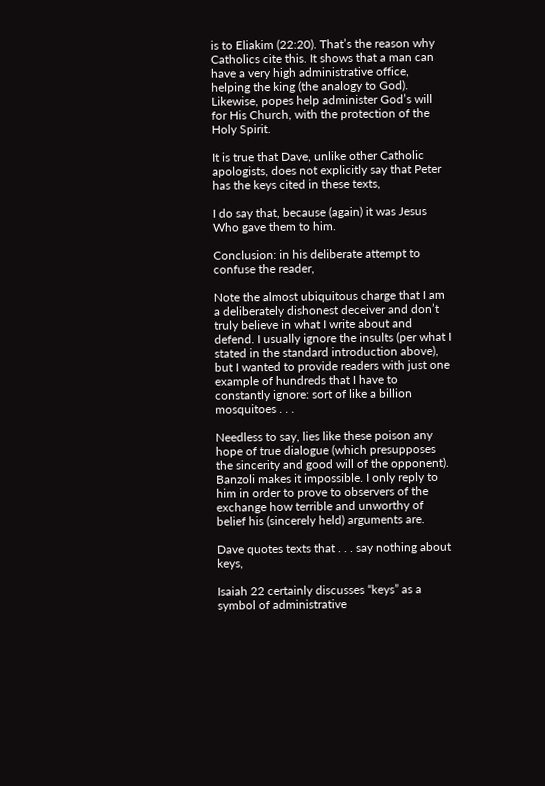is to Eliakim (22:20). That’s the reason why Catholics cite this. It shows that a man can have a very high administrative office, helping the king (the analogy to God). Likewise, popes help administer God’s will for His Church, with the protection of the Holy Spirit.

It is true that Dave, unlike other Catholic apologists, does not explicitly say that Peter has the keys cited in these texts,

I do say that, because (again) it was Jesus Who gave them to him.

Conclusion: in his deliberate attempt to confuse the reader,

Note the almost ubiquitous charge that I am a deliberately dishonest deceiver and don’t truly believe in what I write about and defend. I usually ignore the insults (per what I stated in the standard introduction above), but I wanted to provide readers with just one example of hundreds that I have to constantly ignore: sort of like a billion mosquitoes . . .

Needless to say, lies like these poison any hope of true dialogue (which presupposes the sincerity and good will of the opponent). Banzoli makes it impossible. I only reply to him in order to prove to observers of the exchange how terrible and unworthy of belief his (sincerely held) arguments are.

Dave quotes texts that . . . say nothing about keys,

Isaiah 22 certainly discusses “keys” as a symbol of administrative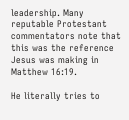leadership. Many reputable Protestant commentators note that this was the reference Jesus was making in Matthew 16:19.

He literally tries to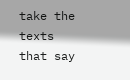take the texts that say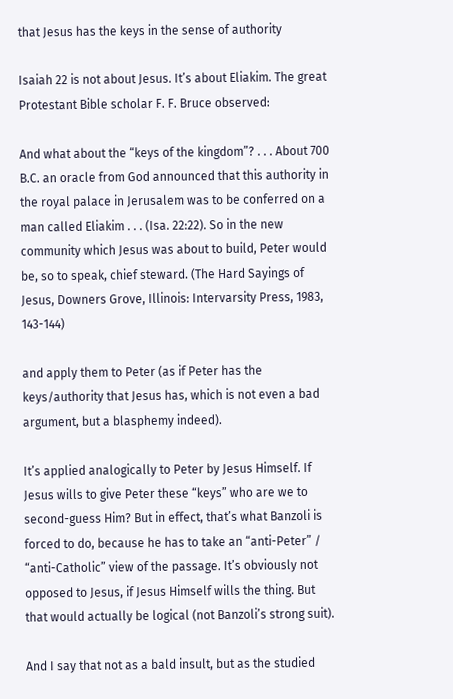that Jesus has the keys in the sense of authority

Isaiah 22 is not about Jesus. It’s about Eliakim. The great Protestant Bible scholar F. F. Bruce observed:

And what about the “keys of the kingdom”? . . . About 700 B.C. an oracle from God announced that this authority in the royal palace in Jerusalem was to be conferred on a man called Eliakim . . . (Isa. 22:22). So in the new community which Jesus was about to build, Peter would be, so to speak, chief steward. (The Hard Sayings of Jesus, Downers Grove, Illinois: Intervarsity Press, 1983, 143-144)

and apply them to Peter (as if Peter has the keys/authority that Jesus has, which is not even a bad argument, but a blasphemy indeed).

It’s applied analogically to Peter by Jesus Himself. If Jesus wills to give Peter these “keys” who are we to second-guess Him? But in effect, that’s what Banzoli is forced to do, because he has to take an “anti-Peter” / “anti-Catholic” view of the passage. It’s obviously not opposed to Jesus, if Jesus Himself wills the thing. But that would actually be logical (not Banzoli’s strong suit).

And I say that not as a bald insult, but as the studied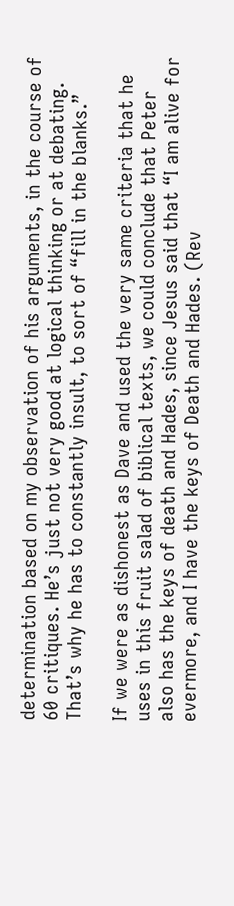determination based on my observation of his arguments, in the course of 60 critiques. He’s just not very good at logical thinking or at debating. That’s why he has to constantly insult, to sort of “fill in the blanks.”

If we were as dishonest as Dave and used the very same criteria that he uses in this fruit salad of biblical texts, we could conclude that Peter also has the keys of death and Hades, since Jesus said that “I am alive for evermore, and I have the keys of Death and Hades. (Rev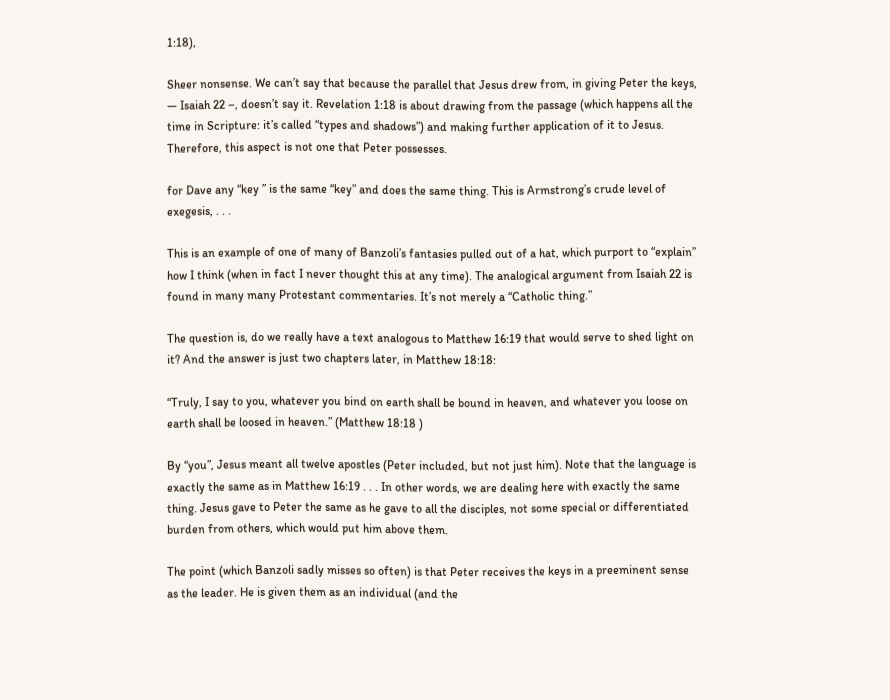1:18),

Sheer nonsense. We can’t say that because the parallel that Jesus drew from, in giving Peter the keys, — Isaiah 22 –, doesn’t say it. Revelation 1:18 is about drawing from the passage (which happens all the time in Scripture: it’s called “types and shadows”) and making further application of it to Jesus. Therefore, this aspect is not one that Peter possesses.

for Dave any “key ” is the same “key” and does the same thing. This is Armstrong’s crude level of exegesis, . . .

This is an example of one of many of Banzoli’s fantasies pulled out of a hat, which purport to “explain” how I think (when in fact I never thought this at any time). The analogical argument from Isaiah 22 is found in many many Protestant commentaries. It’s not merely a “Catholic thing.”

The question is, do we really have a text analogous to Matthew 16:19 that would serve to shed light on it? And the answer is just two chapters later, in Matthew 18:18:

“Truly, I say to you, whatever you bind on earth shall be bound in heaven, and whatever you loose on earth shall be loosed in heaven.” (Matthew 18:18 )

By “you”, Jesus meant all twelve apostles (Peter included, but not just him). Note that the language is exactly the same as in Matthew 16:19 . . . In other words, we are dealing here with exactly the same thing. Jesus gave to Peter the same as he gave to all the disciples, not some special or differentiated burden from others, which would put him above them.

The point (which Banzoli sadly misses so often) is that Peter receives the keys in a preeminent sense as the leader. He is given them as an individual (and the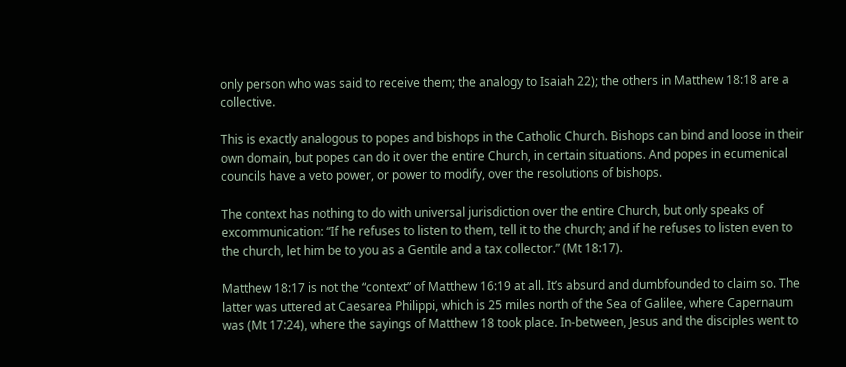only person who was said to receive them; the analogy to Isaiah 22); the others in Matthew 18:18 are a collective.

This is exactly analogous to popes and bishops in the Catholic Church. Bishops can bind and loose in their own domain, but popes can do it over the entire Church, in certain situations. And popes in ecumenical councils have a veto power, or power to modify, over the resolutions of bishops.

The context has nothing to do with universal jurisdiction over the entire Church, but only speaks of excommunication: “If he refuses to listen to them, tell it to the church; and if he refuses to listen even to the church, let him be to you as a Gentile and a tax collector.” (Mt 18:17).

Matthew 18:17 is not the “context” of Matthew 16:19 at all. It’s absurd and dumbfounded to claim so. The latter was uttered at Caesarea Philippi, which is 25 miles north of the Sea of Galilee, where Capernaum was (Mt 17:24), where the sayings of Matthew 18 took place. In-between, Jesus and the disciples went to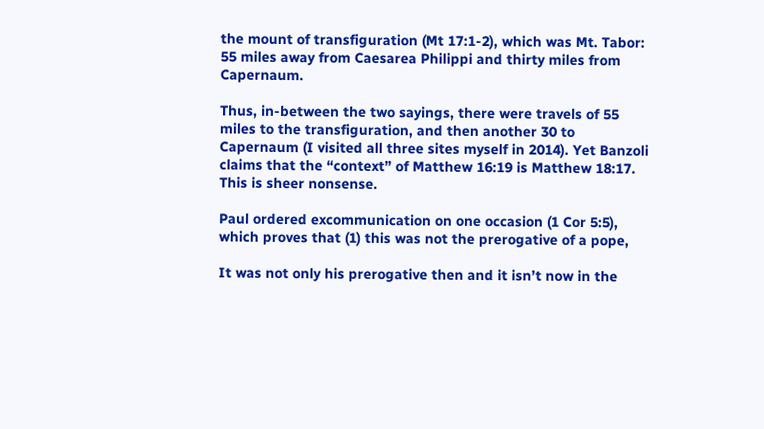the mount of transfiguration (Mt 17:1-2), which was Mt. Tabor: 55 miles away from Caesarea Philippi and thirty miles from Capernaum.

Thus, in-between the two sayings, there were travels of 55 miles to the transfiguration, and then another 30 to Capernaum (I visited all three sites myself in 2014). Yet Banzoli claims that the “context” of Matthew 16:19 is Matthew 18:17. This is sheer nonsense.

Paul ordered excommunication on one occasion (1 Cor 5:5), which proves that (1) this was not the prerogative of a pope,

It was not only his prerogative then and it isn’t now in the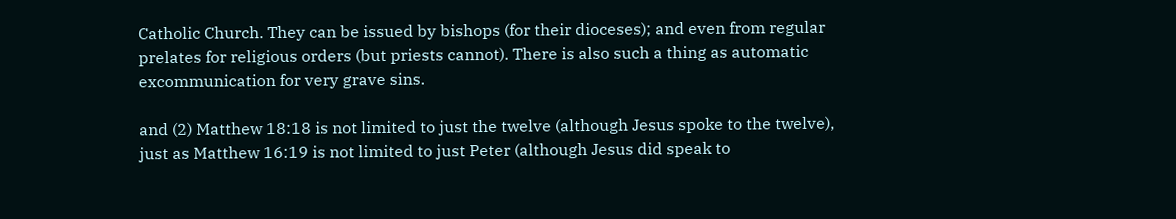Catholic Church. They can be issued by bishops (for their dioceses); and even from regular prelates for religious orders (but priests cannot). There is also such a thing as automatic excommunication for very grave sins.

and (2) Matthew 18:18 is not limited to just the twelve (although Jesus spoke to the twelve), just as Matthew 16:19 is not limited to just Peter (although Jesus did speak to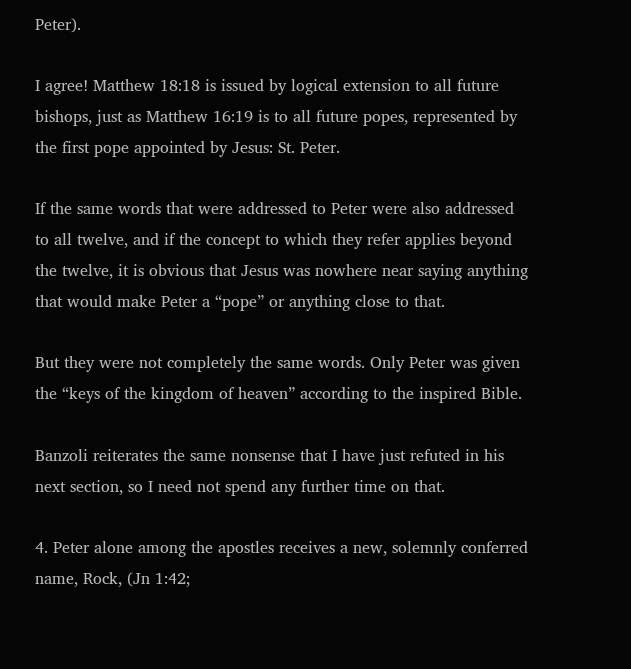Peter).

I agree! Matthew 18:18 is issued by logical extension to all future bishops, just as Matthew 16:19 is to all future popes, represented by the first pope appointed by Jesus: St. Peter.

If the same words that were addressed to Peter were also addressed to all twelve, and if the concept to which they refer applies beyond the twelve, it is obvious that Jesus was nowhere near saying anything that would make Peter a “pope” or anything close to that.

But they were not completely the same words. Only Peter was given the “keys of the kingdom of heaven” according to the inspired Bible.

Banzoli reiterates the same nonsense that I have just refuted in his next section, so I need not spend any further time on that.

4. Peter alone among the apostles receives a new, solemnly conferred name, Rock, (Jn 1:42;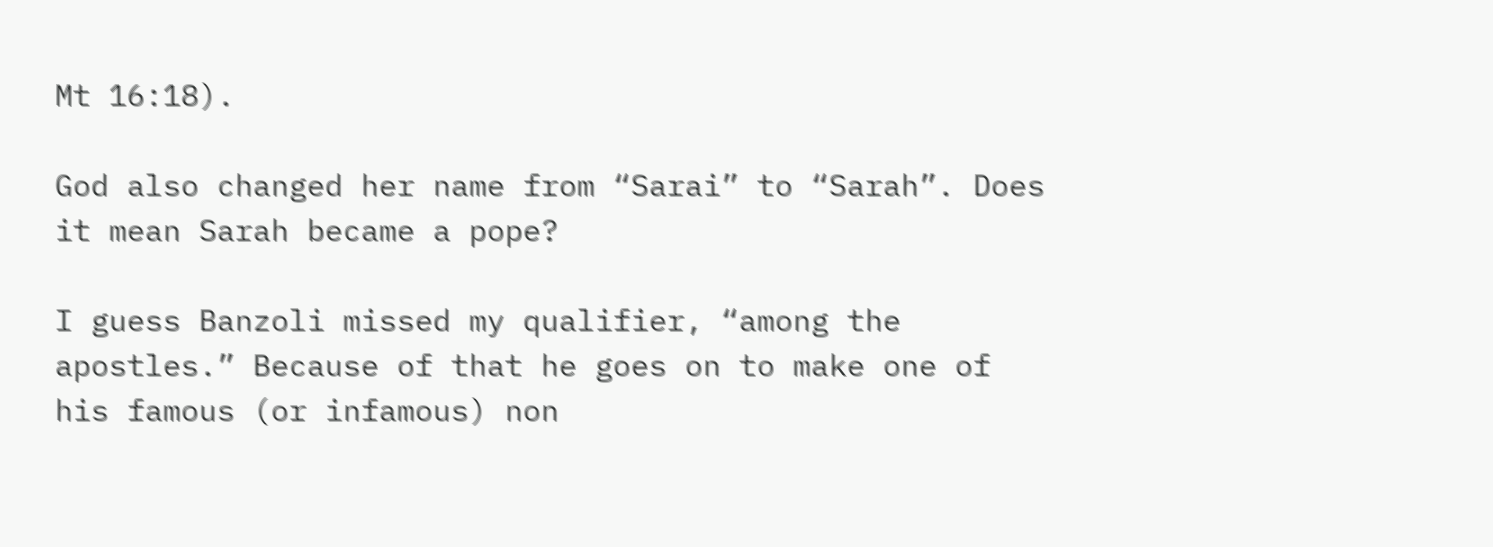Mt 16:18).

God also changed her name from “Sarai” to “Sarah”. Does it mean Sarah became a pope?

I guess Banzoli missed my qualifier, “among the apostles.” Because of that he goes on to make one of his famous (or infamous) non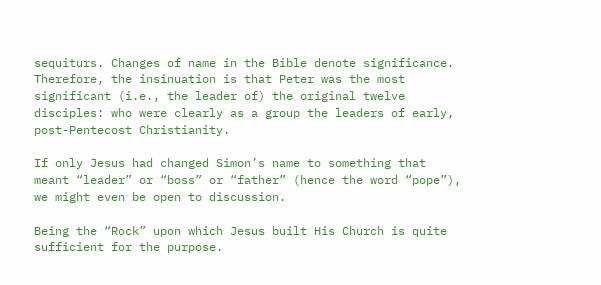sequiturs. Changes of name in the Bible denote significance. Therefore, the insinuation is that Peter was the most significant (i.e., the leader of) the original twelve disciples: who were clearly as a group the leaders of early, post-Pentecost Christianity.

If only Jesus had changed Simon’s name to something that meant “leader” or “boss” or “father” (hence the word “pope”), we might even be open to discussion.

Being the “Rock” upon which Jesus built His Church is quite sufficient for the purpose.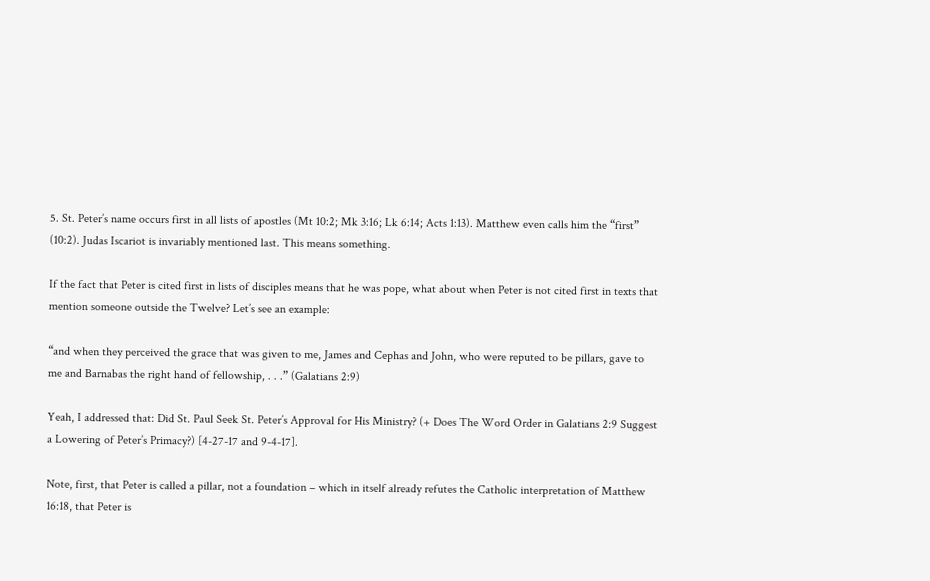5. St. Peter’s name occurs first in all lists of apostles (Mt 10:2; Mk 3:16; Lk 6:14; Acts 1:13). Matthew even calls him the “first” (10:2). Judas Iscariot is invariably mentioned last. This means something.

If the fact that Peter is cited first in lists of disciples means that he was pope, what about when Peter is not cited first in texts that mention someone outside the Twelve? Let’s see an example:

“and when they perceived the grace that was given to me, James and Cephas and John, who were reputed to be pillars, gave to me and Barnabas the right hand of fellowship, . . .” (Galatians 2:9)

Yeah, I addressed that: Did St. Paul Seek St. Peter’s Approval for His Ministry? (+ Does The Word Order in Galatians 2:9 Suggest a Lowering of Peter’s Primacy?) [4-27-17 and 9-4-17].

Note, first, that Peter is called a pillar, not a foundation – which in itself already refutes the Catholic interpretation of Matthew 16:18, that Peter is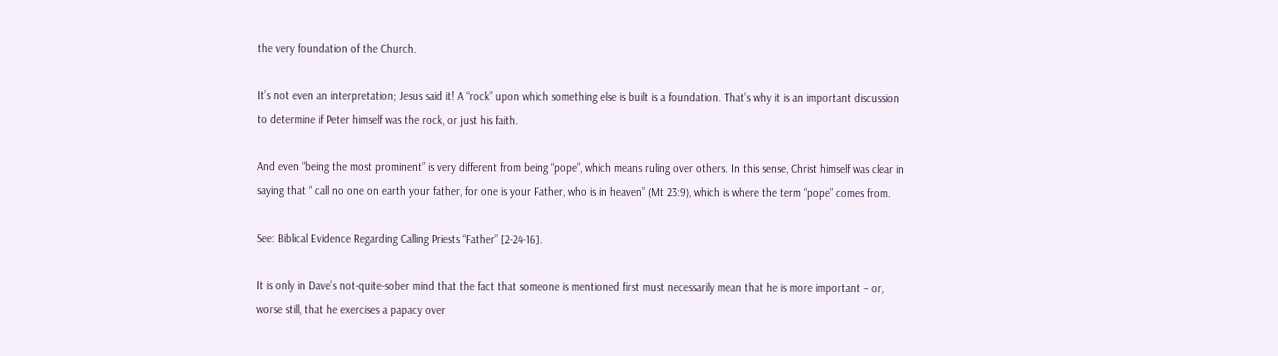the very foundation of the Church.

It’s not even an interpretation; Jesus said it! A “rock” upon which something else is built is a foundation. That’s why it is an important discussion to determine if Peter himself was the rock, or just his faith.

And even “being the most prominent” is very different from being “pope”, which means ruling over others. In this sense, Christ himself was clear in saying that “ call no one on earth your father, for one is your Father, who is in heaven” (Mt 23:9), which is where the term “pope” comes from.

See: Biblical Evidence Regarding Calling Priests “Father” [2-24-16].

It is only in Dave’s not-quite-sober mind that the fact that someone is mentioned first must necessarily mean that he is more important – or, worse still, that he exercises a papacy over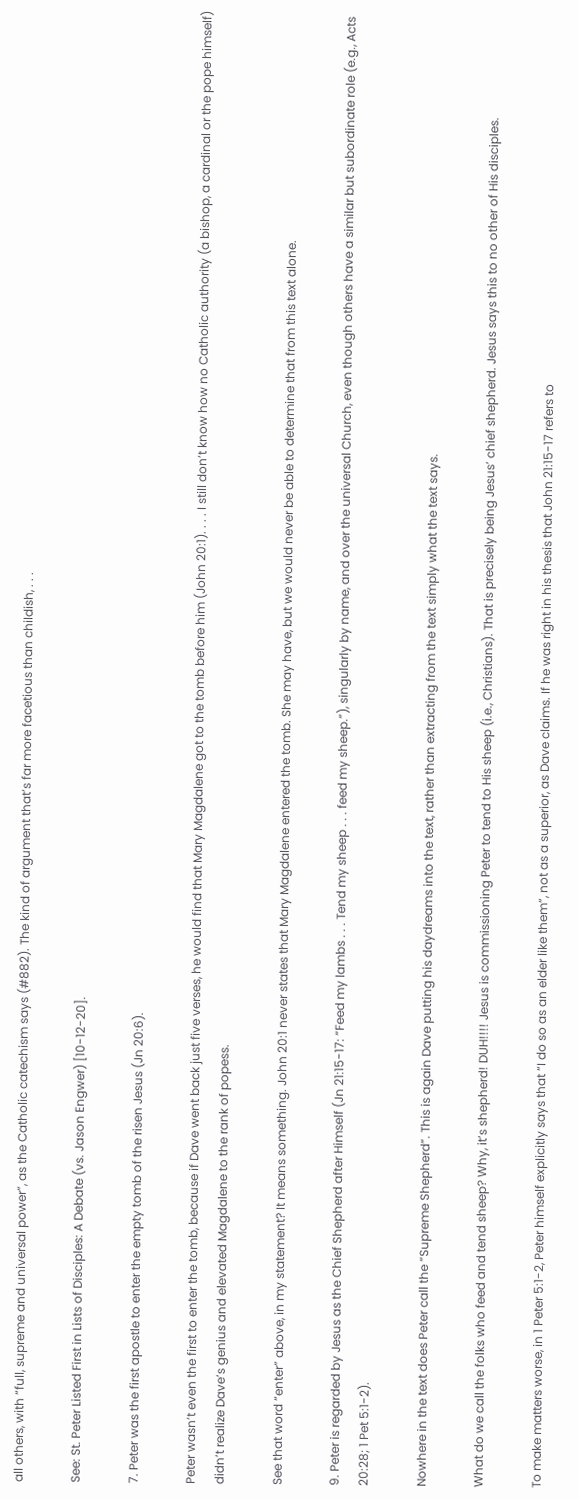all others, with “full, supreme and universal power”, as the Catholic catechism says (#882). The kind of argument that’s far more facetious than childish, . . .

See: St. Peter Listed First in Lists of Disciples: A Debate (vs. Jason Engwer) [10-12-20].

7. Peter was the first apostle to enter the empty tomb of the risen Jesus (Jn 20:6).

Peter wasn’t even the first to enter the tomb, because if Dave went back just five verses, he would find that Mary Magdalene got to the tomb before him (John 20:1). . . . I still don’t know how no Catholic authority (a bishop, a cardinal or the pope himself) didn’t realize Dave’s genius and elevated Magdalene to the rank of popess.

See that word “enter” above, in my statement? It means something. John 20:1 never states that Mary Magdalene entered the tomb. She may have, but we would never be able to determine that from this text alone.

9. Peter is regarded by Jesus as the Chief Shepherd after Himself (Jn 21:15-17: “Feed my lambs . . . Tend my sheep . . . feed my sheep.”), singularly by name, and over the universal Church, even though others have a similar but subordinate role (e.g., Acts 20:28; 1 Pet 5:1-2).

Nowhere in the text does Peter call the “Supreme Shepherd”. This is again Dave putting his daydreams into the text, rather than extracting from the text simply what the text says.

What do we call the folks who feed and tend sheep? Why, it’s shepherd! DUH!!!! Jesus is commissioning Peter to tend to His sheep (i.e., Christians). That is precisely being Jesus’ chief shepherd. Jesus says this to no other of His disciples.

To make matters worse, in 1 Peter 5:1-2, Peter himself explicitly says that “I do so as an elder like them”, not as a superior, as Dave claims. If he was right in his thesis that John 21:15-17 refers to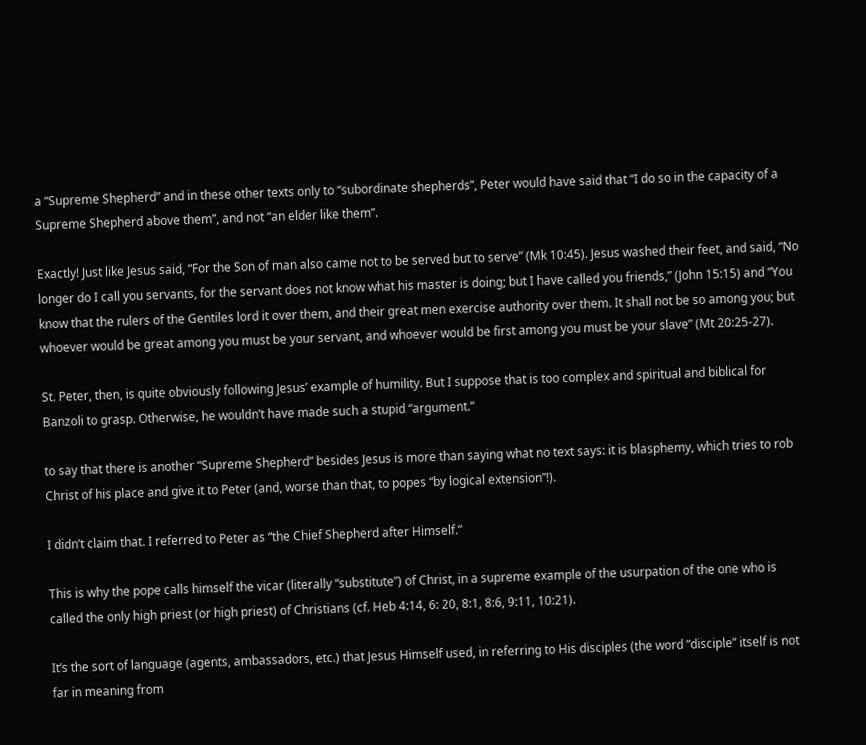a “Supreme Shepherd” and in these other texts only to “subordinate shepherds”, Peter would have said that “I do so in the capacity of a Supreme Shepherd above them”, and not “an elder like them”.

Exactly! Just like Jesus said, “For the Son of man also came not to be served but to serve” (Mk 10:45). Jesus washed their feet, and said, “No longer do I call you servants, for the servant does not know what his master is doing; but I have called you friends,” (John 15:15) and “You know that the rulers of the Gentiles lord it over them, and their great men exercise authority over them. It shall not be so among you; but whoever would be great among you must be your servant, and whoever would be first among you must be your slave” (Mt 20:25-27).

St. Peter, then, is quite obviously following Jesus’ example of humility. But I suppose that is too complex and spiritual and biblical for Banzoli to grasp. Otherwise, he wouldn’t have made such a stupid “argument.”

to say that there is another “Supreme Shepherd” besides Jesus is more than saying what no text says: it is blasphemy, which tries to rob Christ of his place and give it to Peter (and, worse than that, to popes “by logical extension”!).

I didn’t claim that. I referred to Peter as “the Chief Shepherd after Himself.”

This is why the pope calls himself the vicar (literally “substitute”) of Christ, in a supreme example of the usurpation of the one who is called the only high priest (or high priest) of Christians (cf. Heb 4:14, 6: 20, 8:1, 8:6, 9:11, 10:21).

It’s the sort of language (agents, ambassadors, etc.) that Jesus Himself used, in referring to His disciples (the word “disciple” itself is not far in meaning from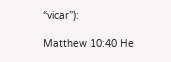“vicar”):

Matthew 10:40 He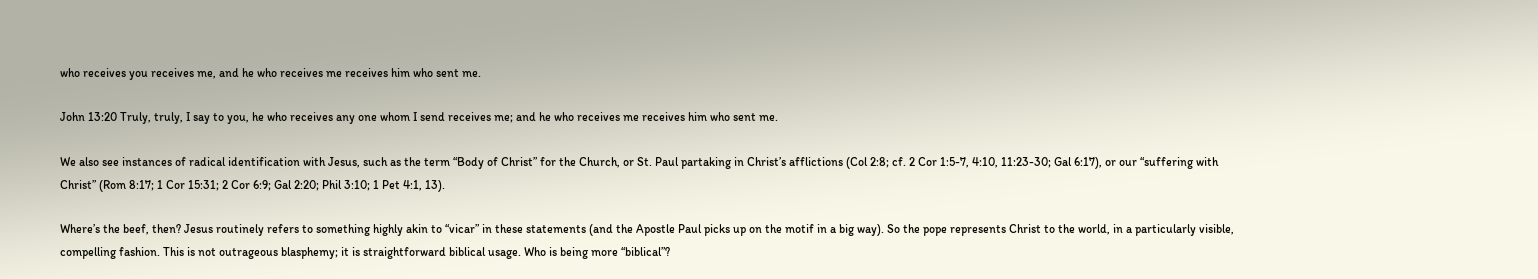who receives you receives me, and he who receives me receives him who sent me.

John 13:20 Truly, truly, I say to you, he who receives any one whom I send receives me; and he who receives me receives him who sent me.

We also see instances of radical identification with Jesus, such as the term “Body of Christ” for the Church, or St. Paul partaking in Christ’s afflictions (Col 2:8; cf. 2 Cor 1:5-7, 4:10, 11:23-30; Gal 6:17), or our “suffering with Christ” (Rom 8:17; 1 Cor 15:31; 2 Cor 6:9; Gal 2:20; Phil 3:10; 1 Pet 4:1, 13).

Where’s the beef, then? Jesus routinely refers to something highly akin to “vicar” in these statements (and the Apostle Paul picks up on the motif in a big way). So the pope represents Christ to the world, in a particularly visible, compelling fashion. This is not outrageous blasphemy; it is straightforward biblical usage. Who is being more “biblical”?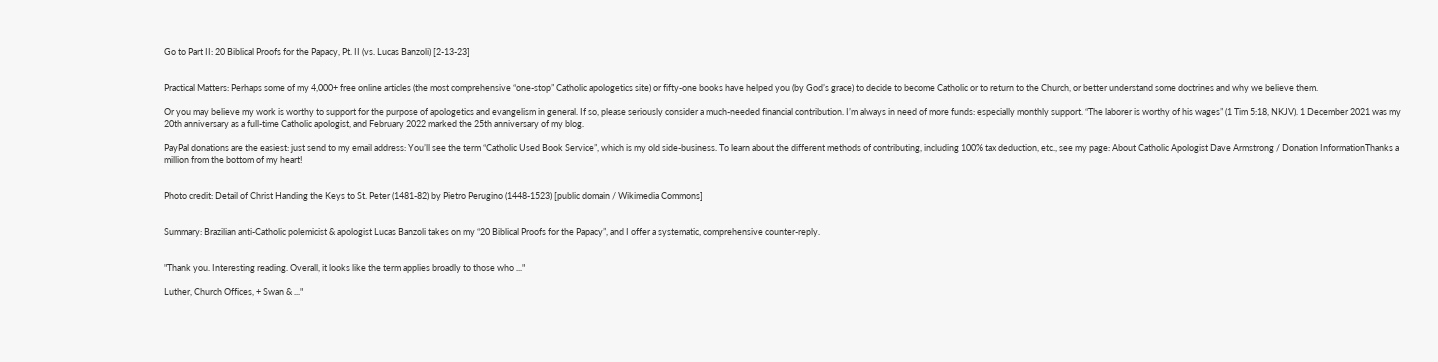Go to Part II: 20 Biblical Proofs for the Papacy, Pt. II (vs. Lucas Banzoli) [2-13-23]


Practical Matters: Perhaps some of my 4,000+ free online articles (the most comprehensive “one-stop” Catholic apologetics site) or fifty-one books have helped you (by God’s grace) to decide to become Catholic or to return to the Church, or better understand some doctrines and why we believe them.

Or you may believe my work is worthy to support for the purpose of apologetics and evangelism in general. If so, please seriously consider a much-needed financial contribution. I’m always in need of more funds: especially monthly support. “The laborer is worthy of his wages” (1 Tim 5:18, NKJV). 1 December 2021 was my 20th anniversary as a full-time Catholic apologist, and February 2022 marked the 25th anniversary of my blog.

PayPal donations are the easiest: just send to my email address: You’ll see the term “Catholic Used Book Service”, which is my old side-business. To learn about the different methods of contributing, including 100% tax deduction, etc., see my page: About Catholic Apologist Dave Armstrong / Donation InformationThanks a million from the bottom of my heart!


Photo credit: Detail of Christ Handing the Keys to St. Peter (1481-82) by Pietro Perugino (1448-1523) [public domain / Wikimedia Commons]


Summary: Brazilian anti-Catholic polemicist & apologist Lucas Banzoli takes on my “20 Biblical Proofs for the Papacy”, and I offer a systematic, comprehensive counter-reply.


"Thank you. Interesting reading. Overall, it looks like the term applies broadly to those who ..."

Luther, Church Offices, + Swan & ..."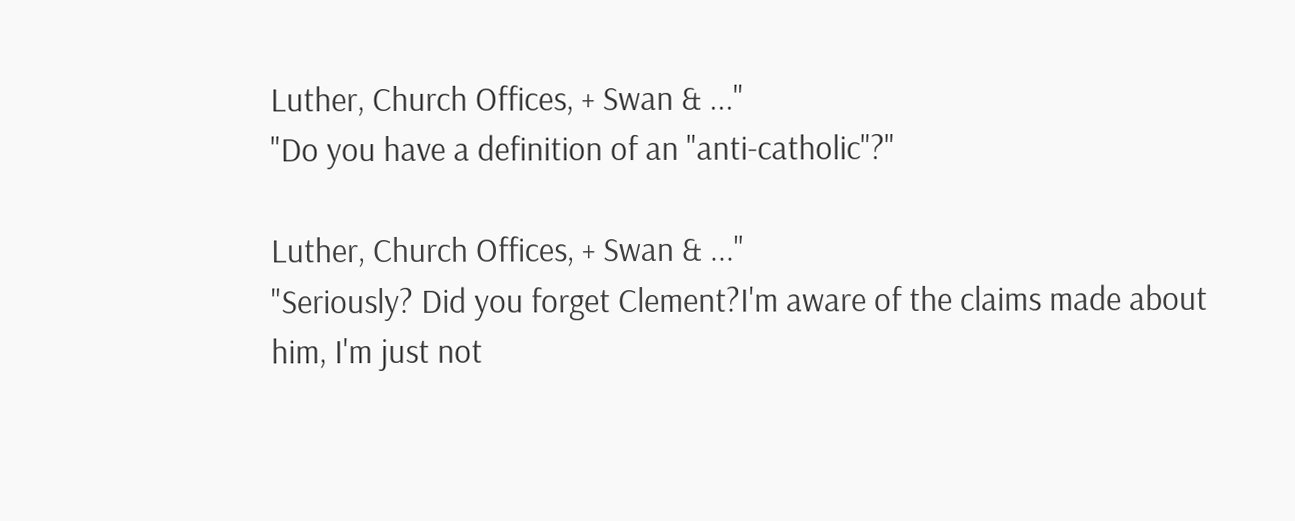Luther, Church Offices, + Swan & ..."
"Do you have a definition of an "anti-catholic"?"

Luther, Church Offices, + Swan & ..."
"Seriously? Did you forget Clement?I'm aware of the claims made about him, I'm just not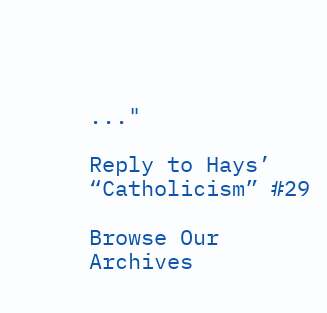..."

Reply to Hays’ “Catholicism” #29

Browse Our Archives